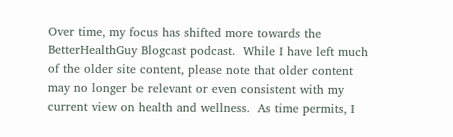Over time, my focus has shifted more towards the BetterHealthGuy Blogcast podcast.  While I have left much of the older site content, please note that older content may no longer be relevant or even consistent with my current view on health and wellness.  As time permits, I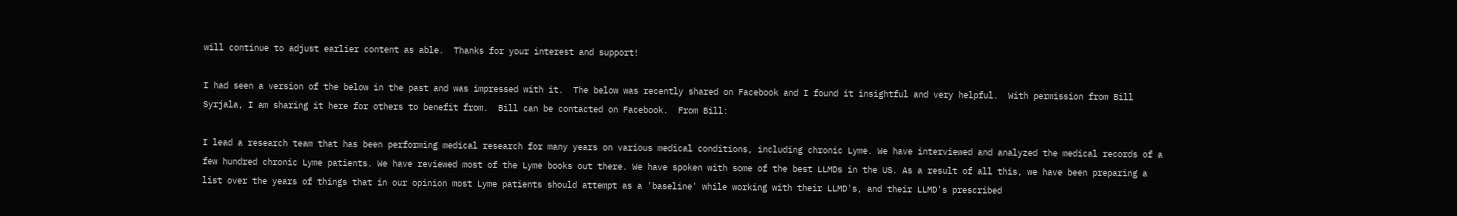will continue to adjust earlier content as able.  Thanks for your interest and support!

I had seen a version of the below in the past and was impressed with it.  The below was recently shared on Facebook and I found it insightful and very helpful.  With permission from Bill Syrjala, I am sharing it here for others to benefit from.  Bill can be contacted on Facebook.  From Bill:

I lead a research team that has been performing medical research for many years on various medical conditions, including chronic Lyme. We have interviewed and analyzed the medical records of a few hundred chronic Lyme patients. We have reviewed most of the Lyme books out there. We have spoken with some of the best LLMDs in the US. As a result of all this, we have been preparing a list over the years of things that in our opinion most Lyme patients should attempt as a 'baseline' while working with their LLMD's, and their LLMD's prescribed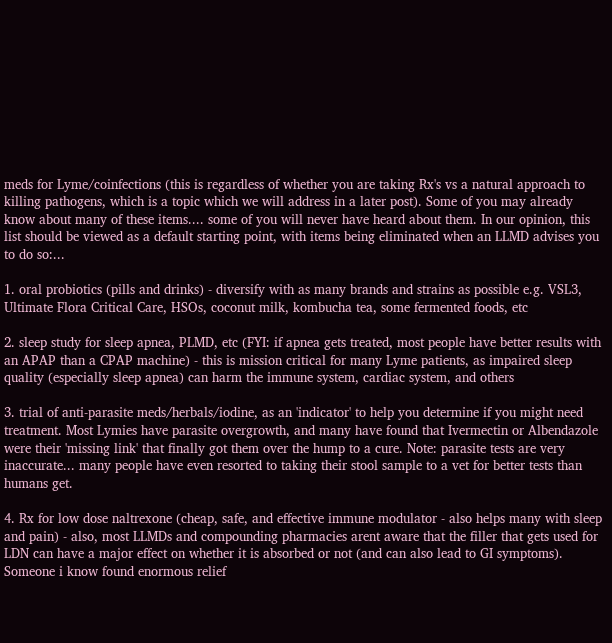meds for Lyme/coinfections (this is regardless of whether you are taking Rx's vs a natural approach to killing pathogens, which is a topic which we will address in a later post). Some of you may already know about many of these items.... some of you will never have heard about them. In our opinion, this list should be viewed as a default starting point, with items being eliminated when an LLMD advises you to do so:...

1. oral probiotics (pills and drinks) - diversify with as many brands and strains as possible e.g. VSL3, Ultimate Flora Critical Care, HSOs, coconut milk, kombucha tea, some fermented foods, etc

2. sleep study for sleep apnea, PLMD, etc (FYI: if apnea gets treated, most people have better results with an APAP than a CPAP machine) - this is mission critical for many Lyme patients, as impaired sleep quality (especially sleep apnea) can harm the immune system, cardiac system, and others

3. trial of anti-parasite meds/herbals/iodine, as an 'indicator' to help you determine if you might need treatment. Most Lymies have parasite overgrowth, and many have found that Ivermectin or Albendazole were their 'missing link' that finally got them over the hump to a cure. Note: parasite tests are very inaccurate... many people have even resorted to taking their stool sample to a vet for better tests than humans get.

4. Rx for low dose naltrexone (cheap, safe, and effective immune modulator - also helps many with sleep and pain) - also, most LLMDs and compounding pharmacies arent aware that the filler that gets used for LDN can have a major effect on whether it is absorbed or not (and can also lead to GI symptoms). Someone i know found enormous relief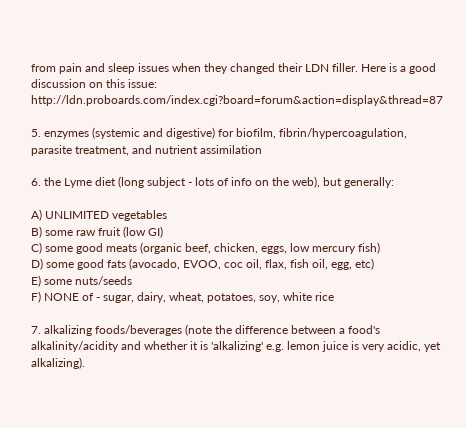from pain and sleep issues when they changed their LDN filler. Here is a good discussion on this issue: http://ldn.proboards.com/index.cgi?board=forum&action=display&thread=87

5. enzymes (systemic and digestive) for biofilm, fibrin/hypercoagulation, parasite treatment, and nutrient assimilation

6. the Lyme diet (long subject - lots of info on the web), but generally:

A) UNLIMITED vegetables
B) some raw fruit (low GI)
C) some good meats (organic beef, chicken, eggs, low mercury fish)
D) some good fats (avocado, EVOO, coc oil, flax, fish oil, egg, etc)
E) some nuts/seeds
F) NONE of - sugar, dairy, wheat, potatoes, soy, white rice

7. alkalizing foods/beverages (note the difference between a food's alkalinity/acidity and whether it is 'alkalizing' e.g. lemon juice is very acidic, yet alkalizing).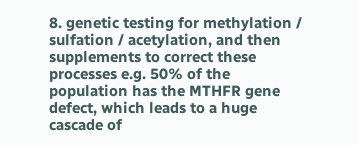8. genetic testing for methylation / sulfation / acetylation, and then supplements to correct these processes e.g. 50% of the population has the MTHFR gene defect, which leads to a huge cascade of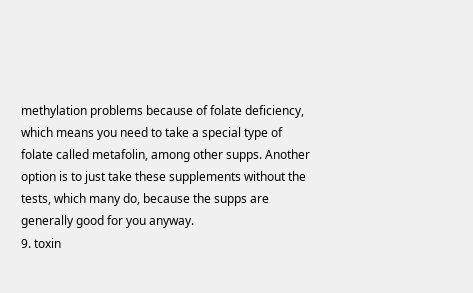methylation problems because of folate deficiency, which means you need to take a special type of folate called metafolin, among other supps. Another option is to just take these supplements without the tests, which many do, because the supps are generally good for you anyway.
9. toxin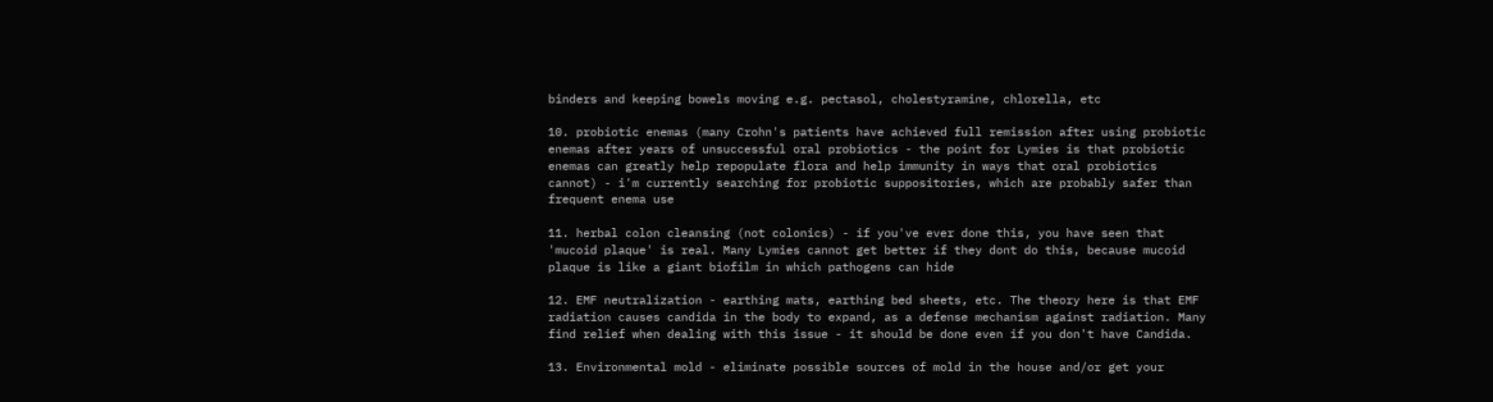binders and keeping bowels moving e.g. pectasol, cholestyramine, chlorella, etc

10. probiotic enemas (many Crohn's patients have achieved full remission after using probiotic enemas after years of unsuccessful oral probiotics - the point for Lymies is that probiotic enemas can greatly help repopulate flora and help immunity in ways that oral probiotics cannot) - i'm currently searching for probiotic suppositories, which are probably safer than frequent enema use

11. herbal colon cleansing (not colonics) - if you've ever done this, you have seen that 'mucoid plaque' is real. Many Lymies cannot get better if they dont do this, because mucoid plaque is like a giant biofilm in which pathogens can hide

12. EMF neutralization - earthing mats, earthing bed sheets, etc. The theory here is that EMF radiation causes candida in the body to expand, as a defense mechanism against radiation. Many find relief when dealing with this issue - it should be done even if you don't have Candida.

13. Environmental mold - eliminate possible sources of mold in the house and/or get your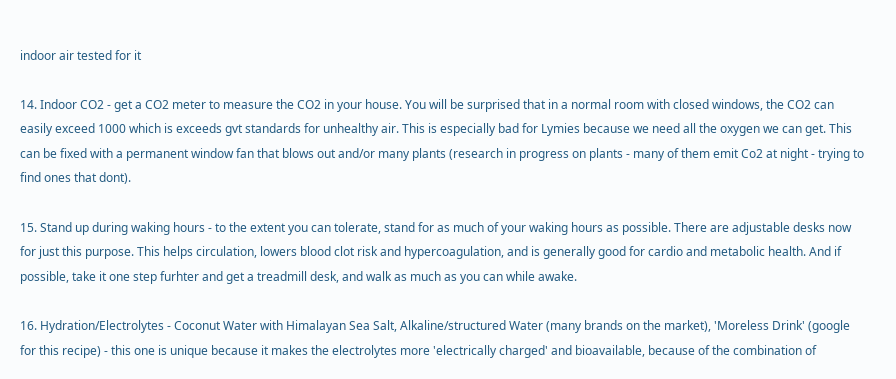indoor air tested for it

14. Indoor CO2 - get a CO2 meter to measure the CO2 in your house. You will be surprised that in a normal room with closed windows, the CO2 can easily exceed 1000 which is exceeds gvt standards for unhealthy air. This is especially bad for Lymies because we need all the oxygen we can get. This can be fixed with a permanent window fan that blows out and/or many plants (research in progress on plants - many of them emit Co2 at night - trying to find ones that dont).

15. Stand up during waking hours - to the extent you can tolerate, stand for as much of your waking hours as possible. There are adjustable desks now for just this purpose. This helps circulation, lowers blood clot risk and hypercoagulation, and is generally good for cardio and metabolic health. And if possible, take it one step furhter and get a treadmill desk, and walk as much as you can while awake.

16. Hydration/Electrolytes - Coconut Water with Himalayan Sea Salt, Alkaline/structured Water (many brands on the market), 'Moreless Drink' (google for this recipe) - this one is unique because it makes the electrolytes more 'electrically charged' and bioavailable, because of the combination of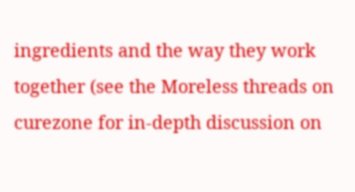ingredients and the way they work together (see the Moreless threads on curezone for in-depth discussion on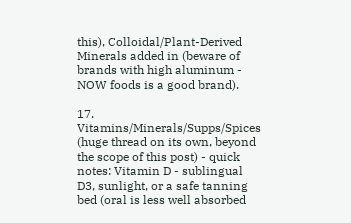this), Colloidal/Plant-Derived Minerals added in (beware of brands with high aluminum - NOW foods is a good brand).

17. Vitamins/Minerals/Supps/Spices (huge thread on its own, beyond the scope of this post) - quick notes: Vitamin D - sublingual D3, sunlight, or a safe tanning bed (oral is less well absorbed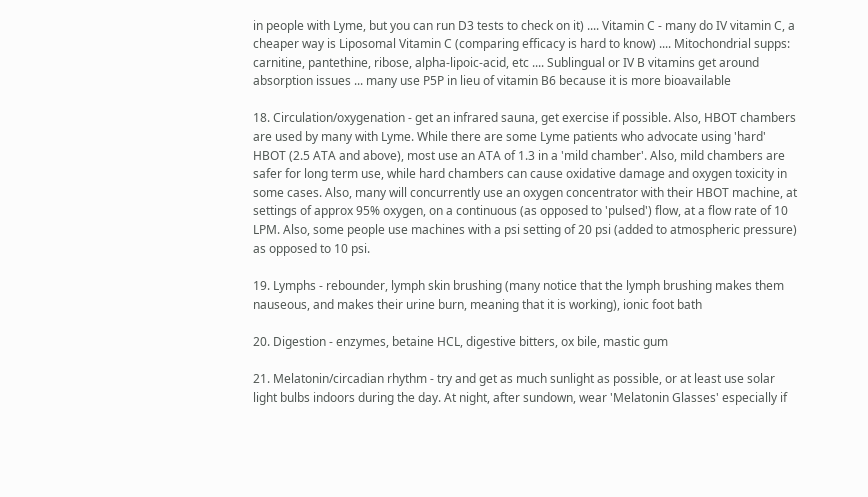in people with Lyme, but you can run D3 tests to check on it) .... Vitamin C - many do IV vitamin C, a cheaper way is Liposomal Vitamin C (comparing efficacy is hard to know) .... Mitochondrial supps: carnitine, pantethine, ribose, alpha-lipoic-acid, etc .... Sublingual or IV B vitamins get around absorption issues ... many use P5P in lieu of vitamin B6 because it is more bioavailable

18. Circulation/oxygenation - get an infrared sauna, get exercise if possible. Also, HBOT chambers are used by many with Lyme. While there are some Lyme patients who advocate using 'hard' HBOT (2.5 ATA and above), most use an ATA of 1.3 in a 'mild chamber'. Also, mild chambers are safer for long term use, while hard chambers can cause oxidative damage and oxygen toxicity in some cases. Also, many will concurrently use an oxygen concentrator with their HBOT machine, at settings of approx 95% oxygen, on a continuous (as opposed to 'pulsed') flow, at a flow rate of 10 LPM. Also, some people use machines with a psi setting of 20 psi (added to atmospheric pressure) as opposed to 10 psi.

19. Lymphs - rebounder, lymph skin brushing (many notice that the lymph brushing makes them nauseous, and makes their urine burn, meaning that it is working), ionic foot bath

20. Digestion - enzymes, betaine HCL, digestive bitters, ox bile, mastic gum

21. Melatonin/circadian rhythm - try and get as much sunlight as possible, or at least use solar light bulbs indoors during the day. At night, after sundown, wear 'Melatonin Glasses' especially if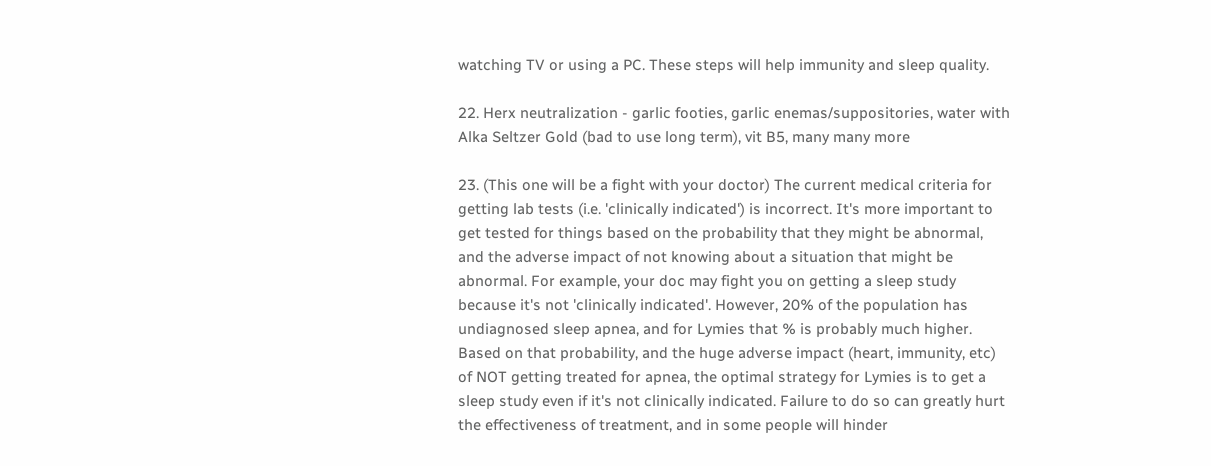watching TV or using a PC. These steps will help immunity and sleep quality.

22. Herx neutralization - garlic footies, garlic enemas/suppositories, water with Alka Seltzer Gold (bad to use long term), vit B5, many many more

23. (This one will be a fight with your doctor) The current medical criteria for getting lab tests (i.e. 'clinically indicated') is incorrect. It's more important to get tested for things based on the probability that they might be abnormal, and the adverse impact of not knowing about a situation that might be abnormal. For example, your doc may fight you on getting a sleep study because it's not 'clinically indicated'. However, 20% of the population has undiagnosed sleep apnea, and for Lymies that % is probably much higher. Based on that probability, and the huge adverse impact (heart, immunity, etc) of NOT getting treated for apnea, the optimal strategy for Lymies is to get a sleep study even if it's not clinically indicated. Failure to do so can greatly hurt the effectiveness of treatment, and in some people will hinder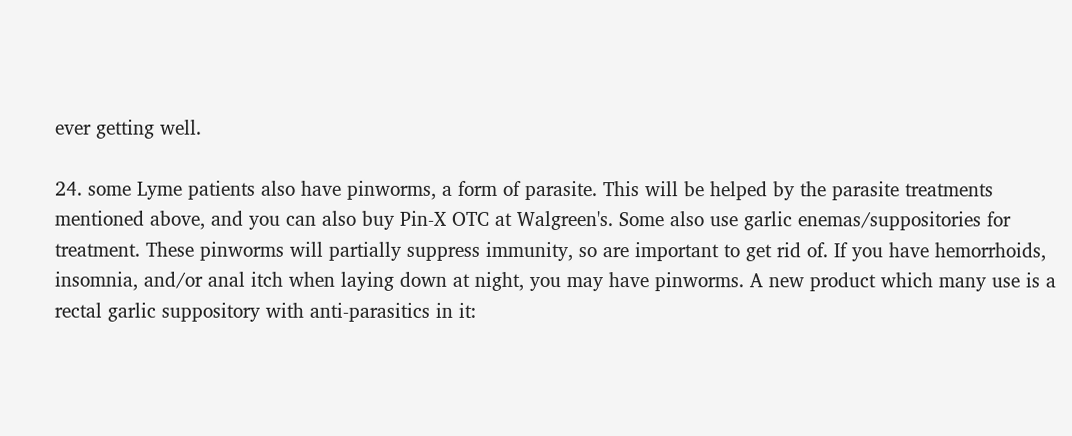ever getting well.

24. some Lyme patients also have pinworms, a form of parasite. This will be helped by the parasite treatments mentioned above, and you can also buy Pin-X OTC at Walgreen's. Some also use garlic enemas/suppositories for treatment. These pinworms will partially suppress immunity, so are important to get rid of. If you have hemorrhoids, insomnia, and/or anal itch when laying down at night, you may have pinworms. A new product which many use is a rectal garlic suppository with anti-parasitics in it: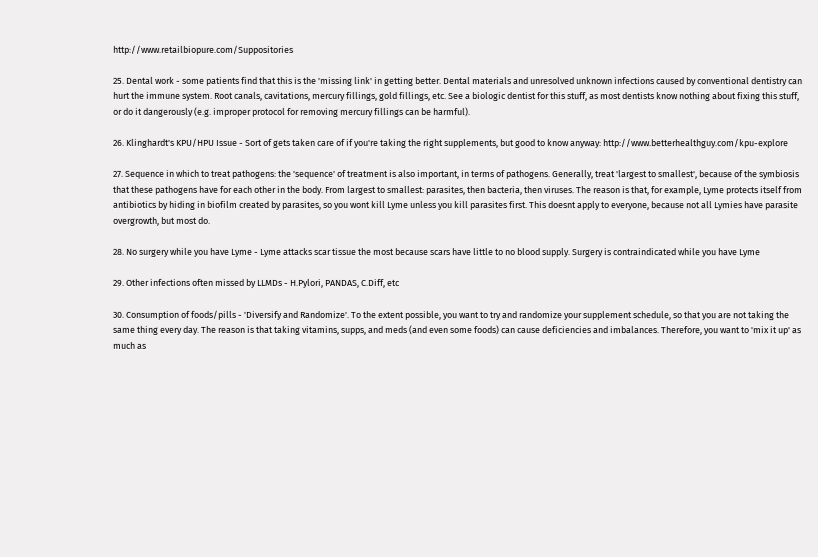http://www.retailbiopure.com/Suppositories

25. Dental work - some patients find that this is the 'missing link' in getting better. Dental materials and unresolved unknown infections caused by conventional dentistry can hurt the immune system. Root canals, cavitations, mercury fillings, gold fillings, etc. See a biologic dentist for this stuff, as most dentists know nothing about fixing this stuff, or do it dangerously (e.g. improper protocol for removing mercury fillings can be harmful).

26. Klinghardt's KPU/HPU Issue - Sort of gets taken care of if you're taking the right supplements, but good to know anyway: http://www.betterhealthguy.com/kpu-explore

27. Sequence in which to treat pathogens: the 'sequence' of treatment is also important, in terms of pathogens. Generally, treat 'largest to smallest', because of the symbiosis that these pathogens have for each other in the body. From largest to smallest: parasites, then bacteria, then viruses. The reason is that, for example, Lyme protects itself from antibiotics by hiding in biofilm created by parasites, so you wont kill Lyme unless you kill parasites first. This doesnt apply to everyone, because not all Lymies have parasite overgrowth, but most do.

28. No surgery while you have Lyme - Lyme attacks scar tissue the most because scars have little to no blood supply. Surgery is contraindicated while you have Lyme

29. Other infections often missed by LLMDs - H.Pylori, PANDAS, C.Diff, etc

30. Consumption of foods/pills - 'Diversify and Randomize'. To the extent possible, you want to try and randomize your supplement schedule, so that you are not taking the same thing every day. The reason is that taking vitamins, supps, and meds (and even some foods) can cause deficiencies and imbalances. Therefore, you want to 'mix it up' as much as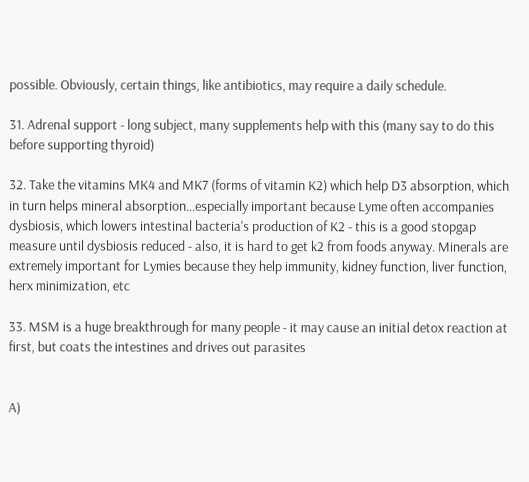possible. Obviously, certain things, like antibiotics, may require a daily schedule.

31. Adrenal support - long subject, many supplements help with this (many say to do this before supporting thyroid)

32. Take the vitamins MK4 and MK7 (forms of vitamin K2) which help D3 absorption, which in turn helps mineral absorption...especially important because Lyme often accompanies dysbiosis, which lowers intestinal bacteria's production of K2 - this is a good stopgap measure until dysbiosis reduced - also, it is hard to get k2 from foods anyway. Minerals are extremely important for Lymies because they help immunity, kidney function, liver function, herx minimization, etc

33. MSM is a huge breakthrough for many people - it may cause an initial detox reaction at first, but coats the intestines and drives out parasites


A)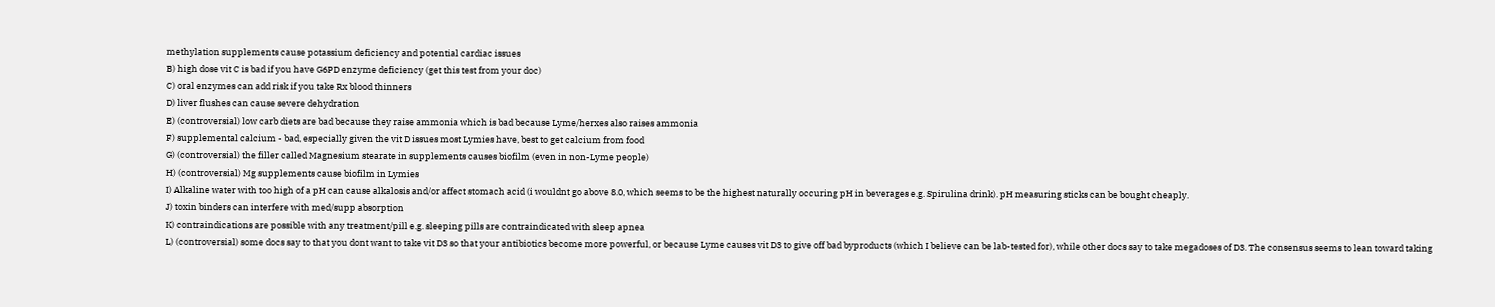methylation supplements cause potassium deficiency and potential cardiac issues
B) high dose vit C is bad if you have G6PD enzyme deficiency (get this test from your doc)
C) oral enzymes can add risk if you take Rx blood thinners
D) liver flushes can cause severe dehydration
E) (controversial) low carb diets are bad because they raise ammonia which is bad because Lyme/herxes also raises ammonia
F) supplemental calcium - bad, especially given the vit D issues most Lymies have, best to get calcium from food
G) (controversial) the filler called Magnesium stearate in supplements causes biofilm (even in non-Lyme people)
H) (controversial) Mg supplements cause biofilm in Lymies
I) Alkaline water with too high of a pH can cause alkalosis and/or affect stomach acid (i wouldnt go above 8.0, which seems to be the highest naturally occuring pH in beverages e.g. Spirulina drink). pH measuring sticks can be bought cheaply.
J) toxin binders can interfere with med/supp absorption
K) contraindications are possible with any treatment/pill e.g. sleeping pills are contraindicated with sleep apnea
L) (controversial) some docs say to that you dont want to take vit D3 so that your antibiotics become more powerful, or because Lyme causes vit D3 to give off bad byproducts (which I believe can be lab-tested for), while other docs say to take megadoses of D3. The consensus seems to lean toward taking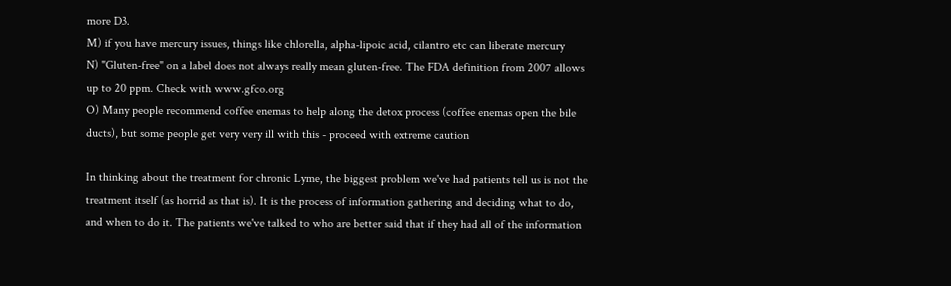more D3.
M) if you have mercury issues, things like chlorella, alpha-lipoic acid, cilantro etc can liberate mercury
N) "Gluten-free" on a label does not always really mean gluten-free. The FDA definition from 2007 allows up to 20 ppm. Check with www.gfco.org
O) Many people recommend coffee enemas to help along the detox process (coffee enemas open the bile ducts), but some people get very very ill with this - proceed with extreme caution

In thinking about the treatment for chronic Lyme, the biggest problem we've had patients tell us is not the treatment itself (as horrid as that is). It is the process of information gathering and deciding what to do, and when to do it. The patients we've talked to who are better said that if they had all of the information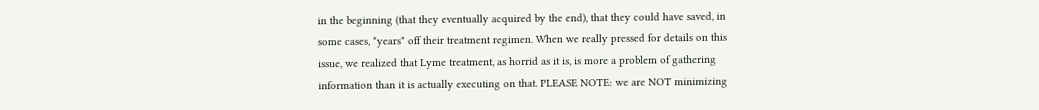in the beginning (that they eventually acquired by the end), that they could have saved, in some cases, *years* off their treatment regimen. When we really pressed for details on this issue, we realized that Lyme treatment, as horrid as it is, is more a problem of gathering information than it is actually executing on that. PLEASE NOTE: we are NOT minimizing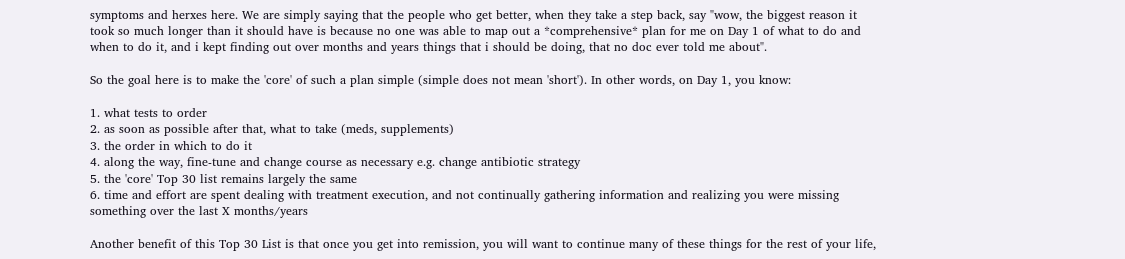symptoms and herxes here. We are simply saying that the people who get better, when they take a step back, say "wow, the biggest reason it took so much longer than it should have is because no one was able to map out a *comprehensive* plan for me on Day 1 of what to do and when to do it, and i kept finding out over months and years things that i should be doing, that no doc ever told me about".

So the goal here is to make the 'core' of such a plan simple (simple does not mean 'short'). In other words, on Day 1, you know:

1. what tests to order
2. as soon as possible after that, what to take (meds, supplements)
3. the order in which to do it
4. along the way, fine-tune and change course as necessary e.g. change antibiotic strategy
5. the 'core' Top 30 list remains largely the same
6. time and effort are spent dealing with treatment execution, and not continually gathering information and realizing you were missing something over the last X months/years

Another benefit of this Top 30 List is that once you get into remission, you will want to continue many of these things for the rest of your life,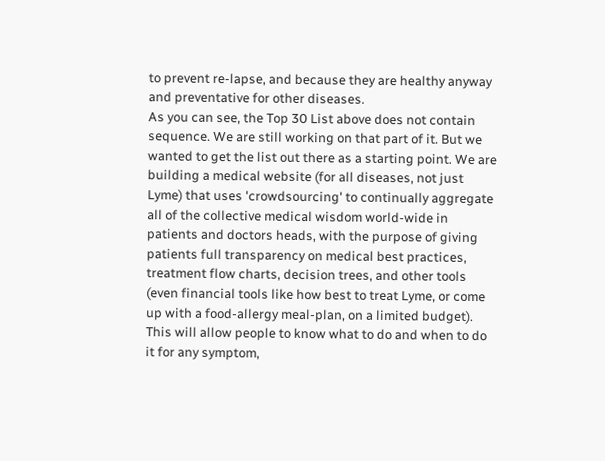to prevent re-lapse, and because they are healthy anyway and preventative for other diseases.
As you can see, the Top 30 List above does not contain sequence. We are still working on that part of it. But we wanted to get the list out there as a starting point. We are building a medical website (for all diseases, not just Lyme) that uses 'crowdsourcing' to continually aggregate all of the collective medical wisdom world-wide in patients and doctors heads, with the purpose of giving patients full transparency on medical best practices, treatment flow charts, decision trees, and other tools (even financial tools like how best to treat Lyme, or come up with a food-allergy meal-plan, on a limited budget). This will allow people to know what to do and when to do it for any symptom,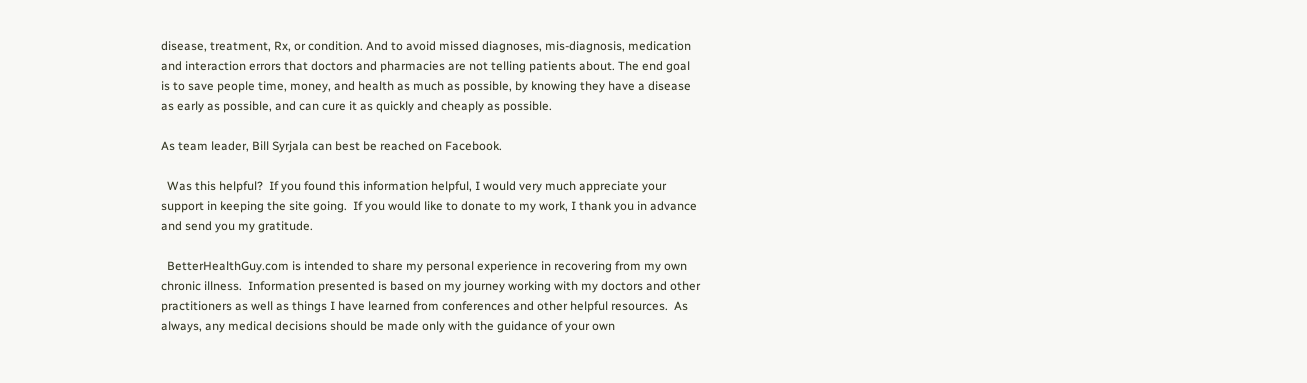disease, treatment, Rx, or condition. And to avoid missed diagnoses, mis-diagnosis, medication and interaction errors that doctors and pharmacies are not telling patients about. The end goal is to save people time, money, and health as much as possible, by knowing they have a disease as early as possible, and can cure it as quickly and cheaply as possible.

As team leader, Bill Syrjala can best be reached on Facebook.

  Was this helpful?  If you found this information helpful, I would very much appreciate your support in keeping the site going.  If you would like to donate to my work, I thank you in advance and send you my gratitude.

  BetterHealthGuy.com is intended to share my personal experience in recovering from my own chronic illness.  Information presented is based on my journey working with my doctors and other practitioners as well as things I have learned from conferences and other helpful resources.  As always, any medical decisions should be made only with the guidance of your own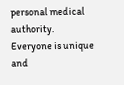personal medical authority.  Everyone is unique and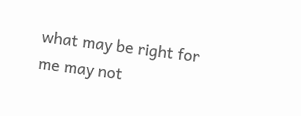what may be right for me may not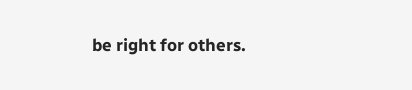be right for others.